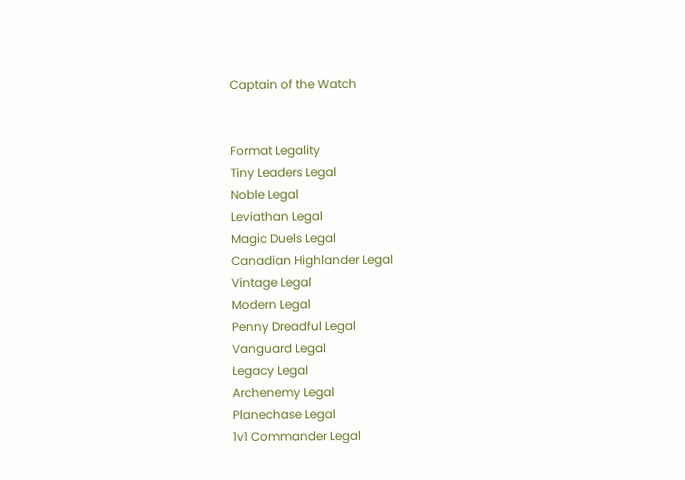Captain of the Watch


Format Legality
Tiny Leaders Legal
Noble Legal
Leviathan Legal
Magic Duels Legal
Canadian Highlander Legal
Vintage Legal
Modern Legal
Penny Dreadful Legal
Vanguard Legal
Legacy Legal
Archenemy Legal
Planechase Legal
1v1 Commander Legal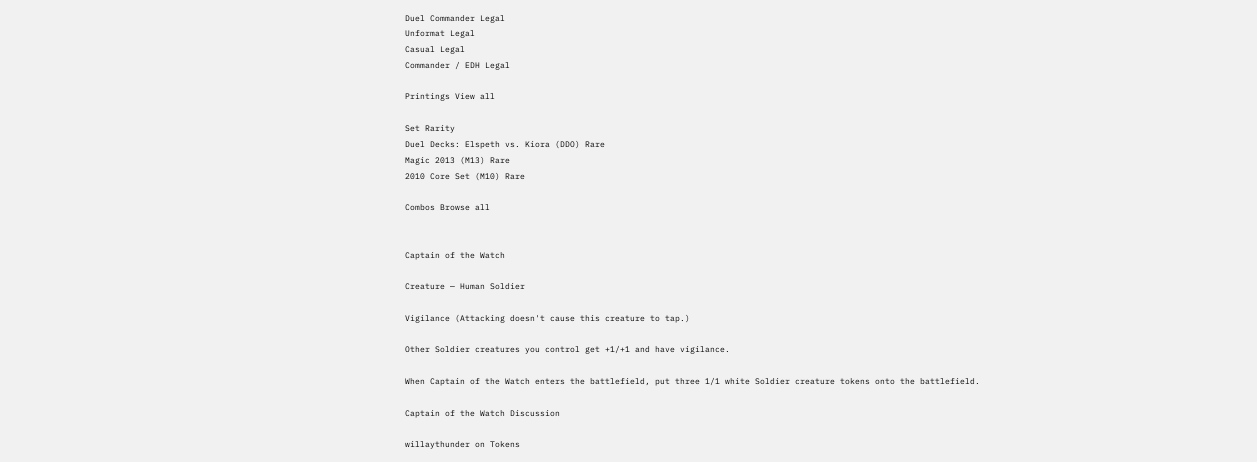Duel Commander Legal
Unformat Legal
Casual Legal
Commander / EDH Legal

Printings View all

Set Rarity
Duel Decks: Elspeth vs. Kiora (DDO) Rare
Magic 2013 (M13) Rare
2010 Core Set (M10) Rare

Combos Browse all


Captain of the Watch

Creature — Human Soldier

Vigilance (Attacking doesn't cause this creature to tap.)

Other Soldier creatures you control get +1/+1 and have vigilance.

When Captain of the Watch enters the battlefield, put three 1/1 white Soldier creature tokens onto the battlefield.

Captain of the Watch Discussion

willaythunder on Tokens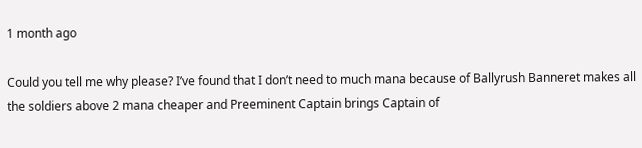1 month ago

Could you tell me why please? I’ve found that I don’t need to much mana because of Ballyrush Banneret makes all the soldiers above 2 mana cheaper and Preeminent Captain brings Captain of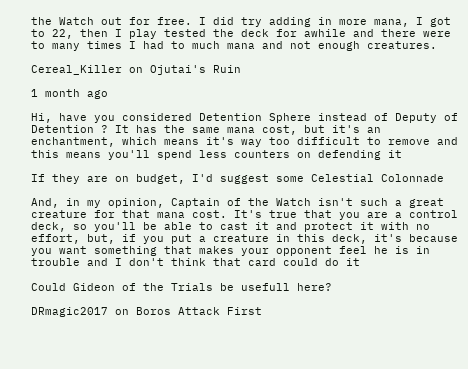the Watch out for free. I did try adding in more mana, I got to 22, then I play tested the deck for awhile and there were to many times I had to much mana and not enough creatures.

Cereal_Killer on Ojutai's Ruin

1 month ago

Hi, have you considered Detention Sphere instead of Deputy of Detention ? It has the same mana cost, but it's an enchantment, which means it's way too difficult to remove and this means you'll spend less counters on defending it

If they are on budget, I'd suggest some Celestial Colonnade

And, in my opinion, Captain of the Watch isn't such a great creature for that mana cost. It's true that you are a control deck, so you'll be able to cast it and protect it with no effort, but, if you put a creature in this deck, it's because you want something that makes your opponent feel he is in trouble and I don't think that card could do it

Could Gideon of the Trials be usefull here?

DRmagic2017 on Boros Attack First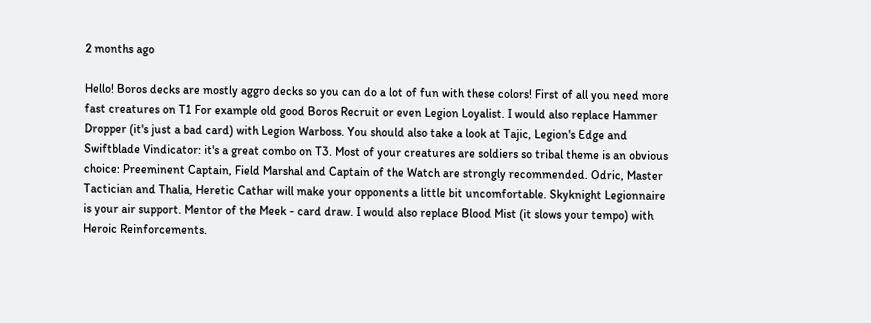2 months ago

Hello! Boros decks are mostly aggro decks so you can do a lot of fun with these colors! First of all you need more fast creatures on T1 For example old good Boros Recruit or even Legion Loyalist. I would also replace Hammer Dropper (it's just a bad card) with Legion Warboss. You should also take a look at Tajic, Legion's Edge and Swiftblade Vindicator: it's a great combo on T3. Most of your creatures are soldiers so tribal theme is an obvious choice: Preeminent Captain, Field Marshal and Captain of the Watch are strongly recommended. Odric, Master Tactician and Thalia, Heretic Cathar will make your opponents a little bit uncomfortable. Skyknight Legionnaire is your air support. Mentor of the Meek - card draw. I would also replace Blood Mist (it slows your tempo) with Heroic Reinforcements.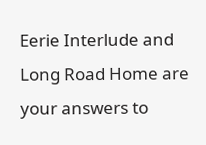Eerie Interlude and Long Road Home are your answers to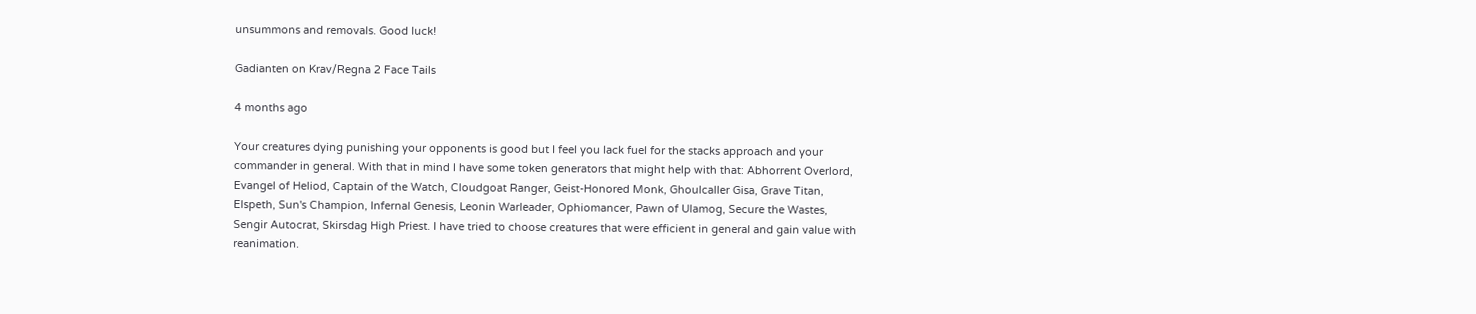unsummons and removals. Good luck!

Gadianten on Krav/Regna 2 Face Tails

4 months ago

Your creatures dying punishing your opponents is good but I feel you lack fuel for the stacks approach and your commander in general. With that in mind I have some token generators that might help with that: Abhorrent Overlord, Evangel of Heliod, Captain of the Watch, Cloudgoat Ranger, Geist-Honored Monk, Ghoulcaller Gisa, Grave Titan, Elspeth, Sun's Champion, Infernal Genesis, Leonin Warleader, Ophiomancer, Pawn of Ulamog, Secure the Wastes, Sengir Autocrat, Skirsdag High Priest. I have tried to choose creatures that were efficient in general and gain value with reanimation.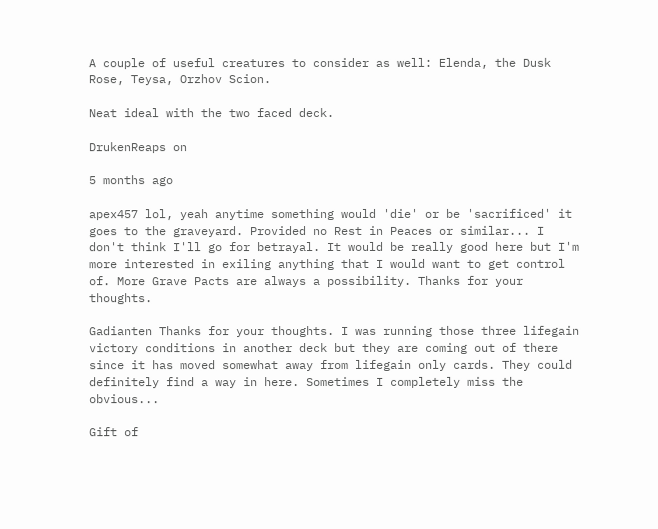A couple of useful creatures to consider as well: Elenda, the Dusk Rose, Teysa, Orzhov Scion.

Neat ideal with the two faced deck.

DrukenReaps on

5 months ago

apex457 lol, yeah anytime something would 'die' or be 'sacrificed' it goes to the graveyard. Provided no Rest in Peaces or similar... I don't think I'll go for betrayal. It would be really good here but I'm more interested in exiling anything that I would want to get control of. More Grave Pacts are always a possibility. Thanks for your thoughts.

Gadianten Thanks for your thoughts. I was running those three lifegain victory conditions in another deck but they are coming out of there since it has moved somewhat away from lifegain only cards. They could definitely find a way in here. Sometimes I completely miss the obvious...

Gift of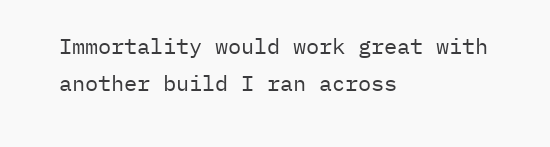Immortality would work great with another build I ran across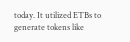today. It utilized ETBs to generate tokens like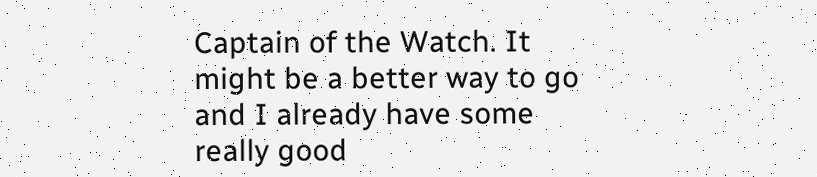Captain of the Watch. It might be a better way to go and I already have some really good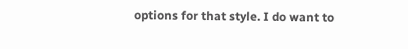options for that style. I do want to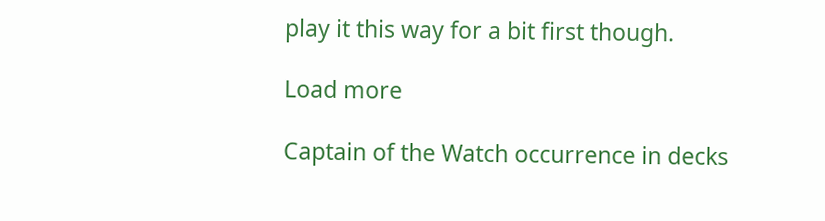play it this way for a bit first though.

Load more

Captain of the Watch occurrence in decks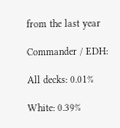from the last year

Commander / EDH:

All decks: 0.01%

White: 0.39%